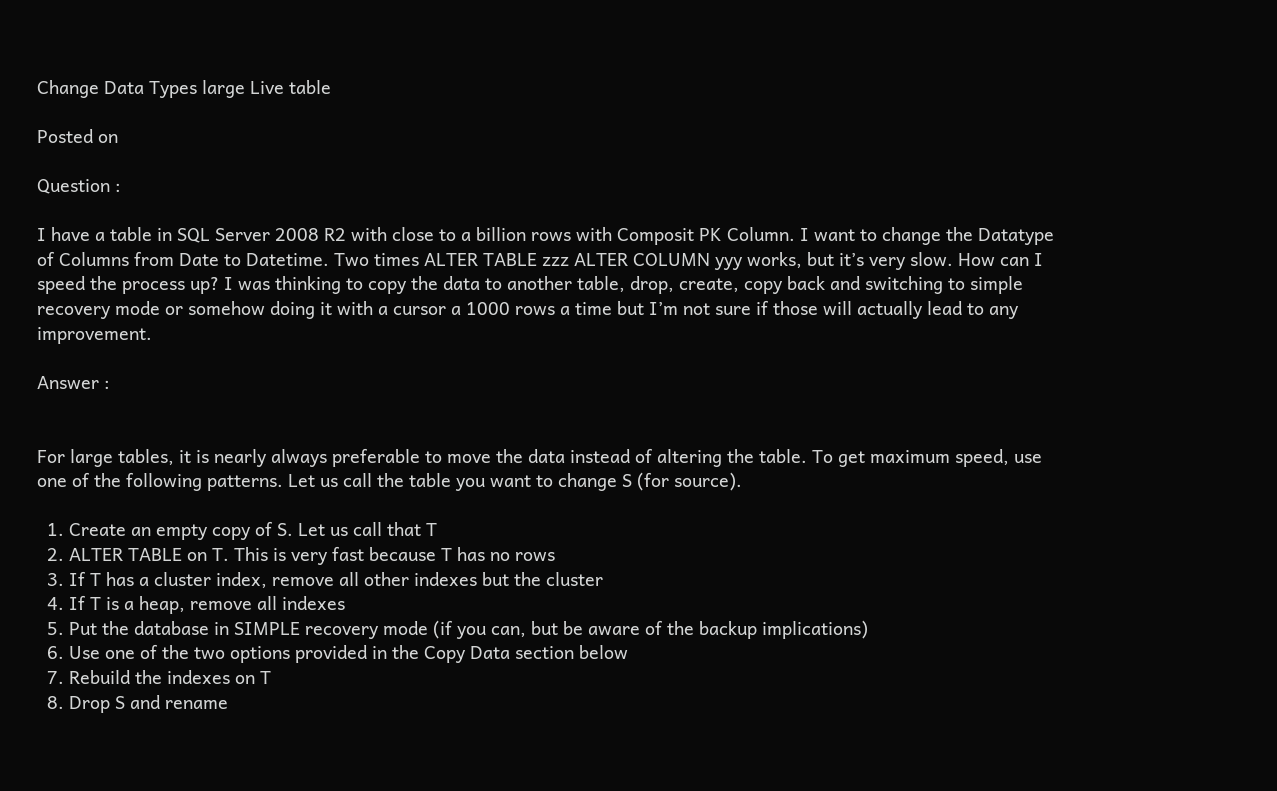Change Data Types large Live table

Posted on

Question :

I have a table in SQL Server 2008 R2 with close to a billion rows with Composit PK Column. I want to change the Datatype of Columns from Date to Datetime. Two times ALTER TABLE zzz ALTER COLUMN yyy works, but it’s very slow. How can I speed the process up? I was thinking to copy the data to another table, drop, create, copy back and switching to simple recovery mode or somehow doing it with a cursor a 1000 rows a time but I’m not sure if those will actually lead to any improvement.

Answer :


For large tables, it is nearly always preferable to move the data instead of altering the table. To get maximum speed, use one of the following patterns. Let us call the table you want to change S (for source).

  1. Create an empty copy of S. Let us call that T
  2. ALTER TABLE on T. This is very fast because T has no rows
  3. If T has a cluster index, remove all other indexes but the cluster
  4. If T is a heap, remove all indexes
  5. Put the database in SIMPLE recovery mode (if you can, but be aware of the backup implications)
  6. Use one of the two options provided in the Copy Data section below
  7. Rebuild the indexes on T
  8. Drop S and rename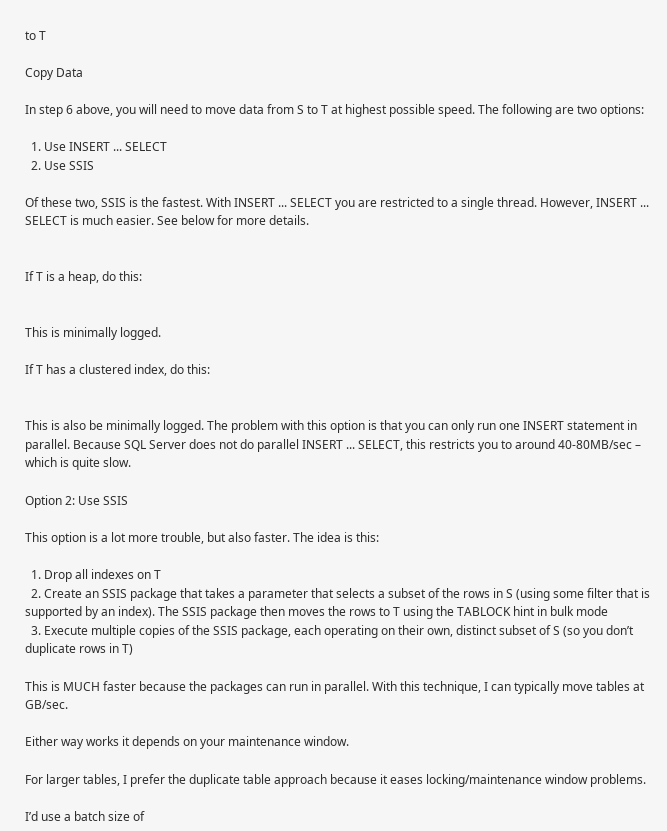to T

Copy Data

In step 6 above, you will need to move data from S to T at highest possible speed. The following are two options:

  1. Use INSERT ... SELECT
  2. Use SSIS

Of these two, SSIS is the fastest. With INSERT ... SELECT you are restricted to a single thread. However, INSERT ... SELECT is much easier. See below for more details.


If T is a heap, do this:


This is minimally logged.

If T has a clustered index, do this:


This is also be minimally logged. The problem with this option is that you can only run one INSERT statement in parallel. Because SQL Server does not do parallel INSERT ... SELECT, this restricts you to around 40-80MB/sec – which is quite slow.

Option 2: Use SSIS

This option is a lot more trouble, but also faster. The idea is this:

  1. Drop all indexes on T
  2. Create an SSIS package that takes a parameter that selects a subset of the rows in S (using some filter that is supported by an index). The SSIS package then moves the rows to T using the TABLOCK hint in bulk mode
  3. Execute multiple copies of the SSIS package, each operating on their own, distinct subset of S (so you don’t duplicate rows in T)

This is MUCH faster because the packages can run in parallel. With this technique, I can typically move tables at GB/sec.

Either way works it depends on your maintenance window.

For larger tables, I prefer the duplicate table approach because it eases locking/maintenance window problems.

I’d use a batch size of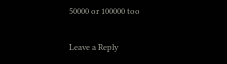50000 or 100000 too

Leave a Reply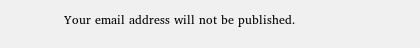Your email address will not be published.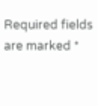Required fields are marked *